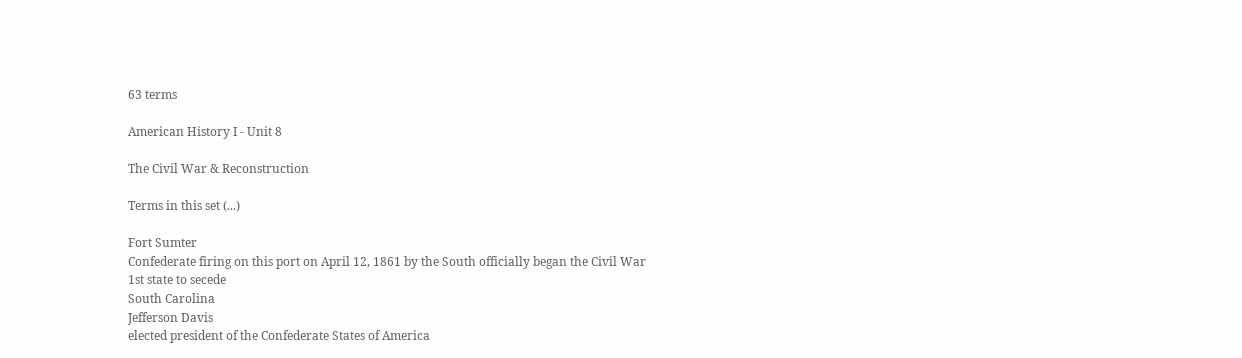63 terms

American History I - Unit 8

The Civil War & Reconstruction

Terms in this set (...)

Fort Sumter
Confederate firing on this port on April 12, 1861 by the South officially began the Civil War
1st state to secede
South Carolina
Jefferson Davis
elected president of the Confederate States of America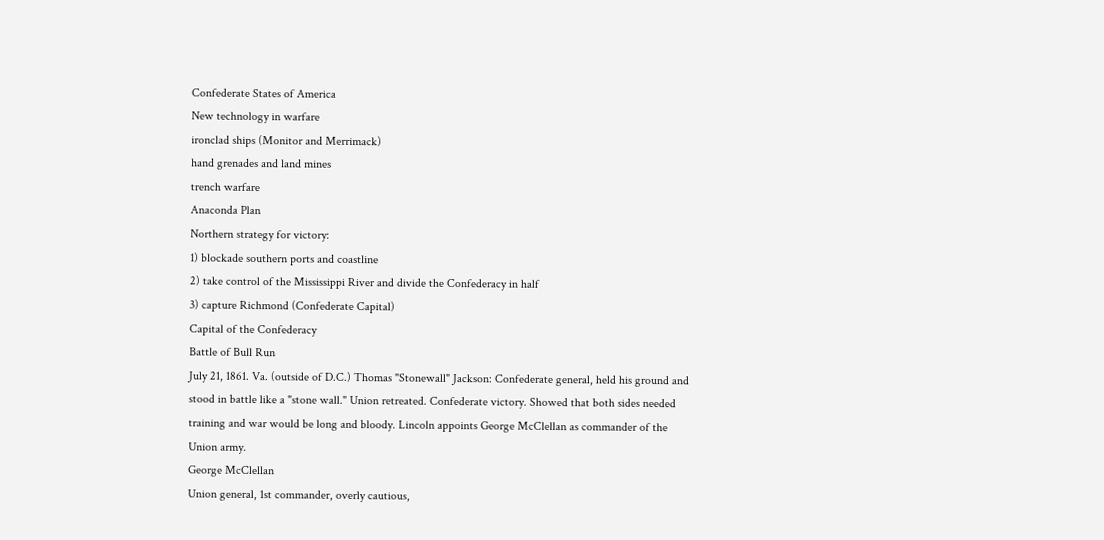Confederate States of America
New technology in warfare
ironclad ships (Monitor and Merrimack)
hand grenades and land mines
trench warfare
Anaconda Plan
Northern strategy for victory:
1) blockade southern ports and coastline
2) take control of the Mississippi River and divide the Confederacy in half
3) capture Richmond (Confederate Capital)
Capital of the Confederacy
Battle of Bull Run
July 21, 1861. Va. (outside of D.C.) Thomas "Stonewall" Jackson: Confederate general, held his ground and stood in battle like a "stone wall." Union retreated. Confederate victory. Showed that both sides needed training and war would be long and bloody. Lincoln appoints George McClellan as commander of the Union army.
George McClellan
Union general, 1st commander, overly cautious,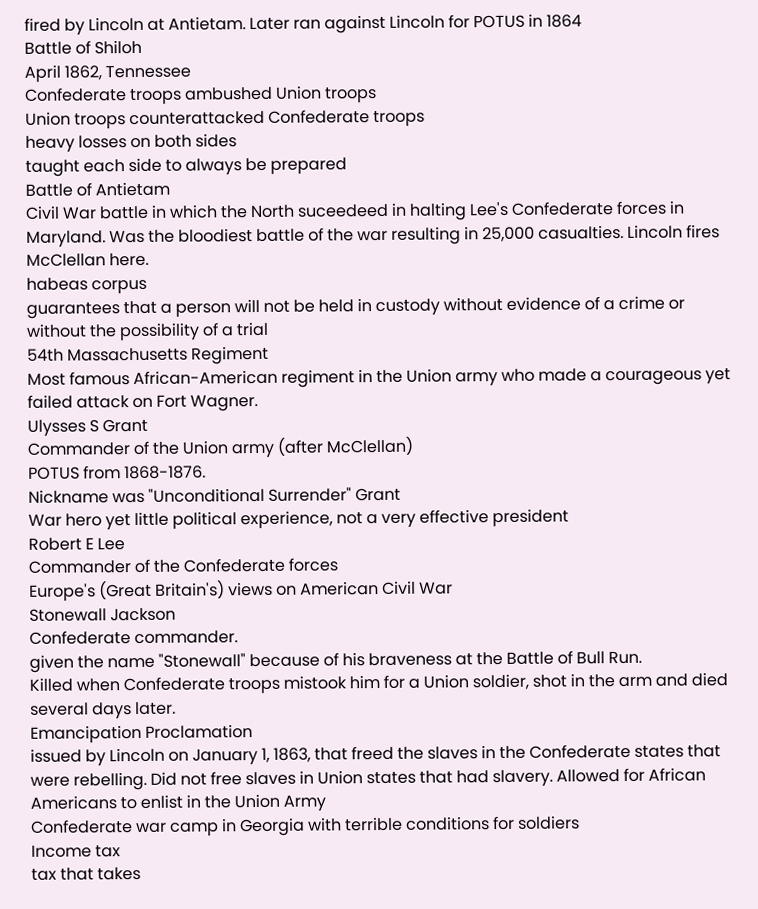fired by Lincoln at Antietam. Later ran against Lincoln for POTUS in 1864
Battle of Shiloh
April 1862, Tennessee
Confederate troops ambushed Union troops
Union troops counterattacked Confederate troops
heavy losses on both sides
taught each side to always be prepared
Battle of Antietam
Civil War battle in which the North suceedeed in halting Lee's Confederate forces in Maryland. Was the bloodiest battle of the war resulting in 25,000 casualties. Lincoln fires McClellan here.
habeas corpus
guarantees that a person will not be held in custody without evidence of a crime or without the possibility of a trial
54th Massachusetts Regiment
Most famous African-American regiment in the Union army who made a courageous yet failed attack on Fort Wagner.
Ulysses S Grant
Commander of the Union army (after McClellan)
POTUS from 1868-1876.
Nickname was "Unconditional Surrender" Grant
War hero yet little political experience, not a very effective president
Robert E Lee
Commander of the Confederate forces
Europe's (Great Britain's) views on American Civil War
Stonewall Jackson
Confederate commander.
given the name "Stonewall" because of his braveness at the Battle of Bull Run.
Killed when Confederate troops mistook him for a Union soldier, shot in the arm and died several days later.
Emancipation Proclamation
issued by Lincoln on January 1, 1863, that freed the slaves in the Confederate states that were rebelling. Did not free slaves in Union states that had slavery. Allowed for African Americans to enlist in the Union Army
Confederate war camp in Georgia with terrible conditions for soldiers
Income tax
tax that takes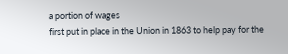a portion of wages
first put in place in the Union in 1863 to help pay for the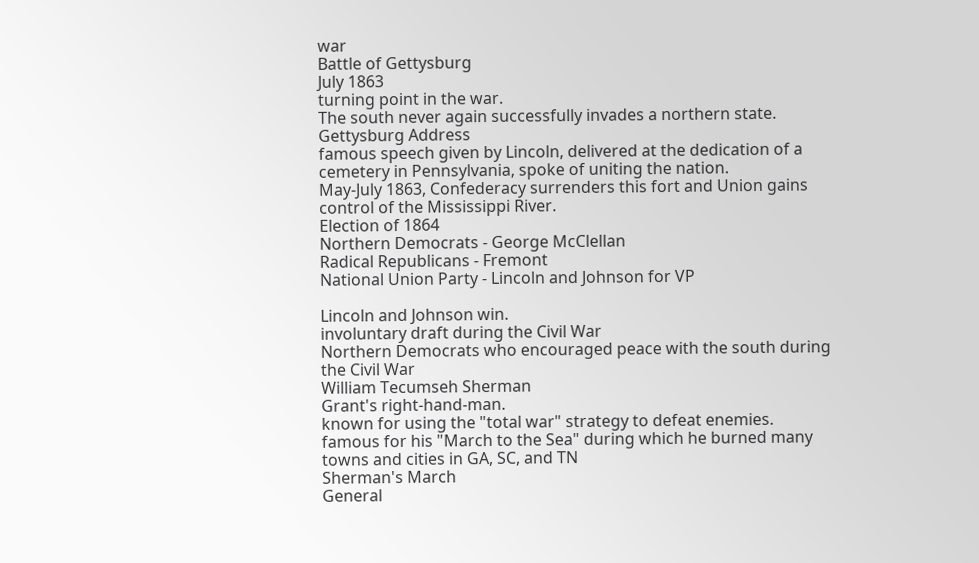war
Battle of Gettysburg
July 1863
turning point in the war.
The south never again successfully invades a northern state.
Gettysburg Address
famous speech given by Lincoln, delivered at the dedication of a cemetery in Pennsylvania, spoke of uniting the nation.
May-July 1863, Confederacy surrenders this fort and Union gains control of the Mississippi River.
Election of 1864
Northern Democrats - George McClellan
Radical Republicans - Fremont
National Union Party - Lincoln and Johnson for VP

Lincoln and Johnson win.
involuntary draft during the Civil War
Northern Democrats who encouraged peace with the south during the Civil War
William Tecumseh Sherman
Grant's right-hand-man.
known for using the "total war" strategy to defeat enemies.
famous for his "March to the Sea" during which he burned many towns and cities in GA, SC, and TN
Sherman's March
General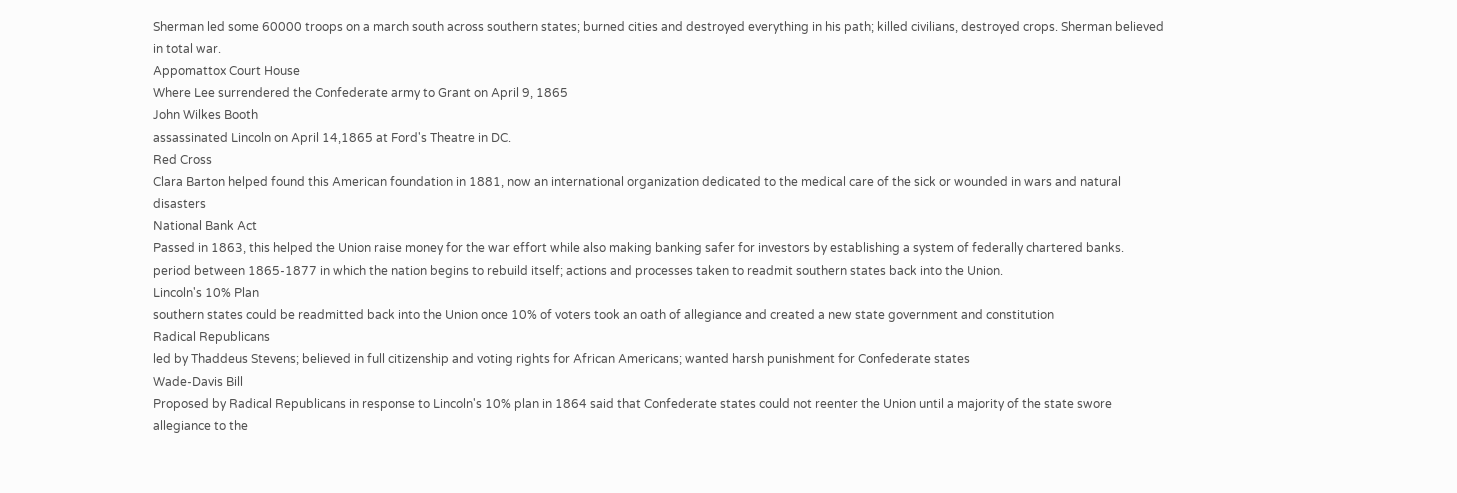Sherman led some 60000 troops on a march south across southern states; burned cities and destroyed everything in his path; killed civilians, destroyed crops. Sherman believed in total war.
Appomattox Court House
Where Lee surrendered the Confederate army to Grant on April 9, 1865
John Wilkes Booth
assassinated Lincoln on April 14,1865 at Ford's Theatre in DC.
Red Cross
Clara Barton helped found this American foundation in 1881, now an international organization dedicated to the medical care of the sick or wounded in wars and natural disasters
National Bank Act
Passed in 1863, this helped the Union raise money for the war effort while also making banking safer for investors by establishing a system of federally chartered banks.
period between 1865-1877 in which the nation begins to rebuild itself; actions and processes taken to readmit southern states back into the Union.
Lincoln's 10% Plan
southern states could be readmitted back into the Union once 10% of voters took an oath of allegiance and created a new state government and constitution
Radical Republicans
led by Thaddeus Stevens; believed in full citizenship and voting rights for African Americans; wanted harsh punishment for Confederate states
Wade-Davis Bill
Proposed by Radical Republicans in response to Lincoln's 10% plan in 1864 said that Confederate states could not reenter the Union until a majority of the state swore allegiance to the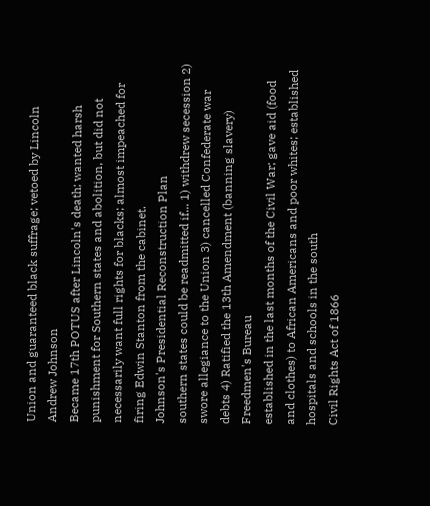Union and guaranteed black suffrage; vetoed by Lincoln
Andrew Johnson
Became 17th POTUS after Lincoln's death; wanted harsh punishment for Southern states and abolition, but did not necessarily want full rights for blacks; almost impeached for firing Edwin Stanton from the cabinet.
Johnson's Presidential Reconstruction Plan
southern states could be readmitted if... 1) withdrew secession 2) swore allegiance to the Union 3) cancelled Confederate war debts 4) Ratified the 13th Amendment (banning slavery)
Freedmen's Bureau
established in the last months of the Civil War; gave aid (food and clothes) to African Americans and poor whites; established hospitals and schools in the south
Civil Rights Act of 1866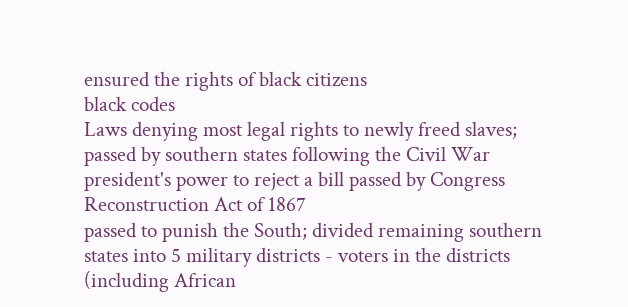ensured the rights of black citizens
black codes
Laws denying most legal rights to newly freed slaves; passed by southern states following the Civil War
president's power to reject a bill passed by Congress
Reconstruction Act of 1867
passed to punish the South; divided remaining southern states into 5 military districts - voters in the districts (including African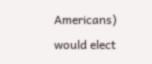Americans) would elect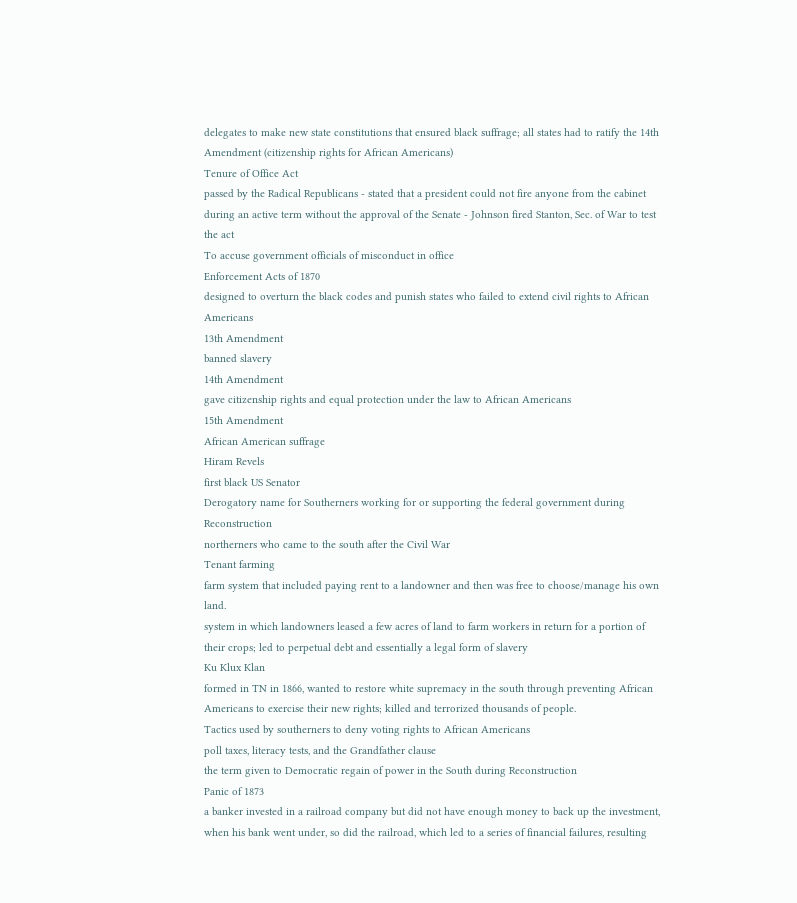delegates to make new state constitutions that ensured black suffrage; all states had to ratify the 14th Amendment (citizenship rights for African Americans)
Tenure of Office Act
passed by the Radical Republicans - stated that a president could not fire anyone from the cabinet during an active term without the approval of the Senate - Johnson fired Stanton, Sec. of War to test the act
To accuse government officials of misconduct in office
Enforcement Acts of 1870
designed to overturn the black codes and punish states who failed to extend civil rights to African Americans
13th Amendment
banned slavery
14th Amendment
gave citizenship rights and equal protection under the law to African Americans
15th Amendment
African American suffrage
Hiram Revels
first black US Senator
Derogatory name for Southerners working for or supporting the federal government during Reconstruction
northerners who came to the south after the Civil War
Tenant farming
farm system that included paying rent to a landowner and then was free to choose/manage his own land.
system in which landowners leased a few acres of land to farm workers in return for a portion of their crops; led to perpetual debt and essentially a legal form of slavery
Ku Klux Klan
formed in TN in 1866, wanted to restore white supremacy in the south through preventing African Americans to exercise their new rights; killed and terrorized thousands of people.
Tactics used by southerners to deny voting rights to African Americans
poll taxes, literacy tests, and the Grandfather clause
the term given to Democratic regain of power in the South during Reconstruction
Panic of 1873
a banker invested in a railroad company but did not have enough money to back up the investment, when his bank went under, so did the railroad, which led to a series of financial failures, resulting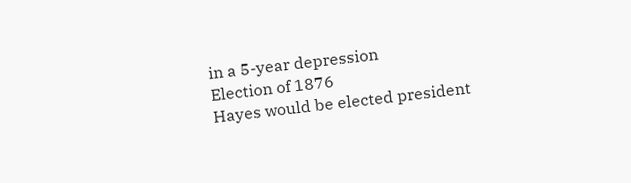in a 5-year depression
Election of 1876
Hayes would be elected president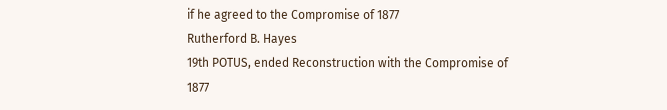if he agreed to the Compromise of 1877
Rutherford B. Hayes
19th POTUS, ended Reconstruction with the Compromise of 1877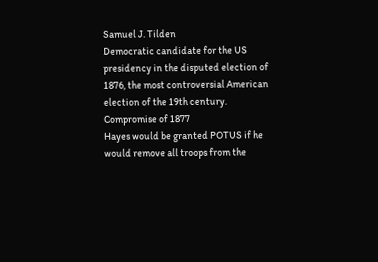Samuel J. Tilden
Democratic candidate for the US presidency in the disputed election of 1876, the most controversial American election of the 19th century.
Compromise of 1877
Hayes would be granted POTUS if he would remove all troops from the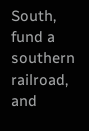South, fund a southern railroad, and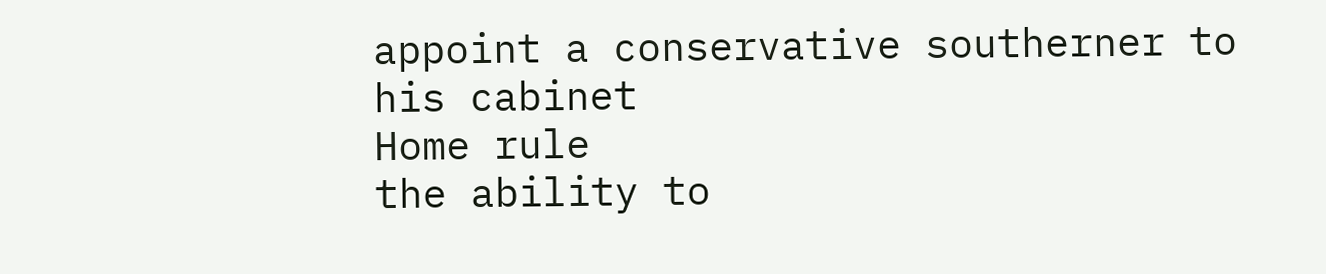appoint a conservative southerner to his cabinet
Home rule
the ability to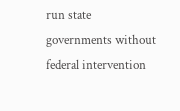run state governments without federal intervention